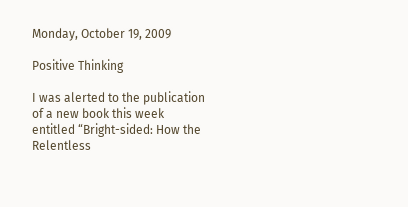Monday, October 19, 2009

Positive Thinking

I was alerted to the publication of a new book this week entitled “Bright-sided: How the Relentless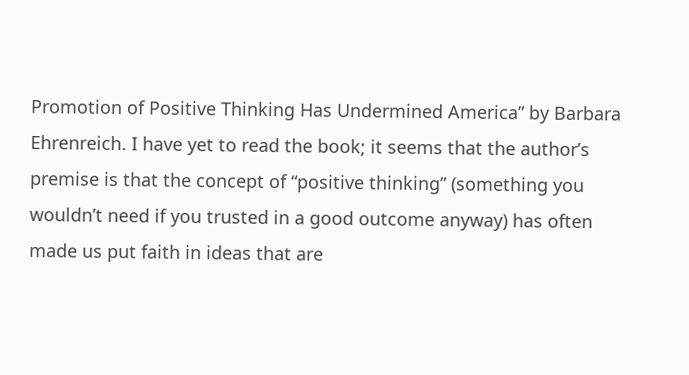Promotion of Positive Thinking Has Undermined America” by Barbara Ehrenreich. I have yet to read the book; it seems that the author’s premise is that the concept of “positive thinking” (something you wouldn’t need if you trusted in a good outcome anyway) has often made us put faith in ideas that are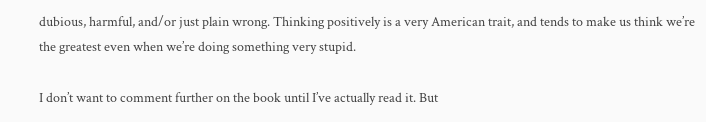dubious, harmful, and/or just plain wrong. Thinking positively is a very American trait, and tends to make us think we’re the greatest even when we’re doing something very stupid.

I don’t want to comment further on the book until I’ve actually read it. But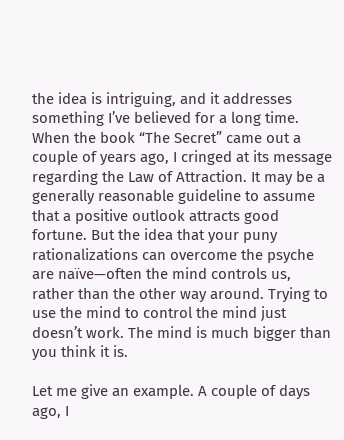the idea is intriguing, and it addresses something I’ve believed for a long time. When the book “The Secret” came out a couple of years ago, I cringed at its message regarding the Law of Attraction. It may be a generally reasonable guideline to assume that a positive outlook attracts good fortune. But the idea that your puny rationalizations can overcome the psyche are naïve—often the mind controls us, rather than the other way around. Trying to use the mind to control the mind just doesn’t work. The mind is much bigger than you think it is.

Let me give an example. A couple of days ago, I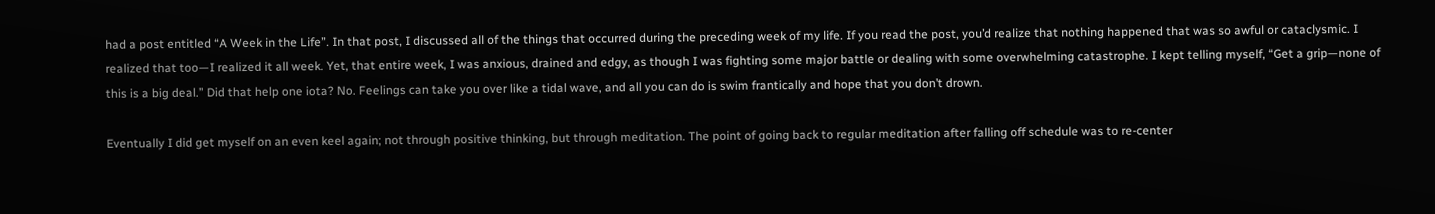had a post entitled “A Week in the Life”. In that post, I discussed all of the things that occurred during the preceding week of my life. If you read the post, you’d realize that nothing happened that was so awful or cataclysmic. I realized that too—I realized it all week. Yet, that entire week, I was anxious, drained and edgy, as though I was fighting some major battle or dealing with some overwhelming catastrophe. I kept telling myself, “Get a grip—none of this is a big deal.” Did that help one iota? No. Feelings can take you over like a tidal wave, and all you can do is swim frantically and hope that you don’t drown.

Eventually I did get myself on an even keel again; not through positive thinking, but through meditation. The point of going back to regular meditation after falling off schedule was to re-center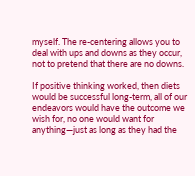myself. The re-centering allows you to deal with ups and downs as they occur, not to pretend that there are no downs.

If positive thinking worked, then diets would be successful long-term, all of our endeavors would have the outcome we wish for, no one would want for anything—just as long as they had the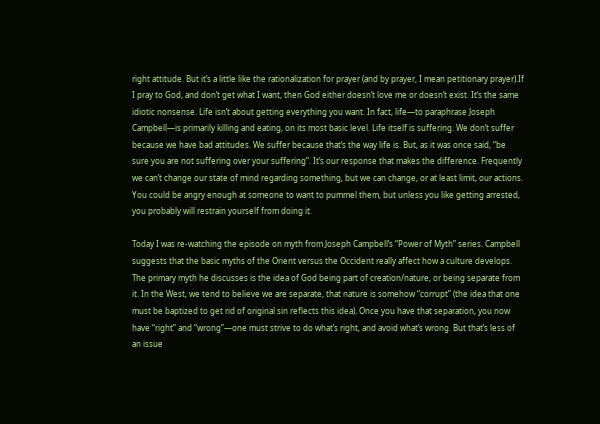right attitude. But it’s a little like the rationalization for prayer (and by prayer, I mean petitionary prayer).If I pray to God, and don’t get what I want, then God either doesn’t love me or doesn’t exist. It’s the same idiotic nonsense. Life isn’t about getting everything you want. In fact, life—to paraphrase Joseph Campbell—is primarily killing and eating, on its most basic level. Life itself is suffering. We don’t suffer because we have bad attitudes. We suffer because that’s the way life is. But, as it was once said, “be sure you are not suffering over your suffering”. It’s our response that makes the difference. Frequently we can’t change our state of mind regarding something, but we can change, or at least limit, our actions. You could be angry enough at someone to want to pummel them, but unless you like getting arrested, you probably will restrain yourself from doing it.

Today I was re-watching the episode on myth from Joseph Campbell’s “Power of Myth” series. Campbell suggests that the basic myths of the Orient versus the Occident really affect how a culture develops. The primary myth he discusses is the idea of God being part of creation/nature, or being separate from it. In the West, we tend to believe we are separate, that nature is somehow “corrupt” (the idea that one must be baptized to get rid of original sin reflects this idea). Once you have that separation, you now have “right” and “wrong”—one must strive to do what’s right, and avoid what’s wrong. But that’s less of an issue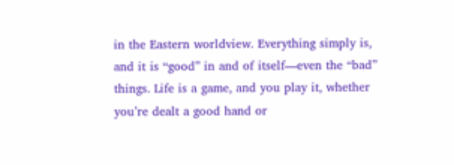in the Eastern worldview. Everything simply is, and it is “good” in and of itself—even the “bad” things. Life is a game, and you play it, whether you’re dealt a good hand or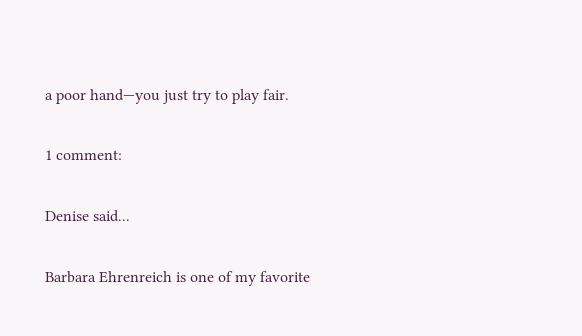a poor hand—you just try to play fair.

1 comment:

Denise said...

Barbara Ehrenreich is one of my favorite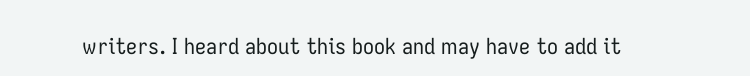writers. I heard about this book and may have to add it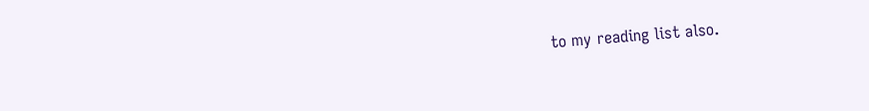to my reading list also.